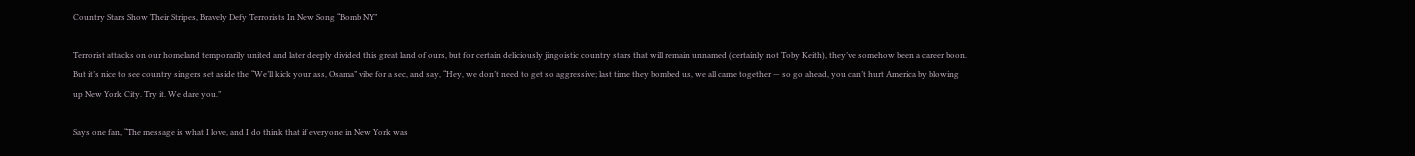Country Stars Show Their Stripes, Bravely Defy Terrorists In New Song “Bomb NY”

Terrorist attacks on our homeland temporarily united and later deeply divided this great land of ours, but for certain deliciously jingoistic country stars that will remain unnamed (certainly not Toby Keith), they’ve somehow been a career boon. But it’s nice to see country singers set aside the “We’ll kick your ass, Osama” vibe for a sec, and say, “Hey, we don’t need to get so aggressive; last time they bombed us, we all came together — so go ahead, you can’t hurt America by blowing up New York City. Try it. We dare you.”

Says one fan, “The message is what I love, and I do think that if everyone in New York was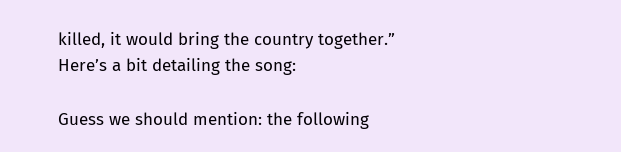killed, it would bring the country together.” Here’s a bit detailing the song:

Guess we should mention: the following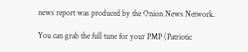news report was produced by the Onion News Network.

You can grab the full tune for your PMP (Patriotic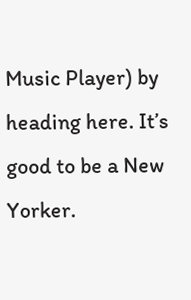Music Player) by heading here. It’s good to be a New Yorker.